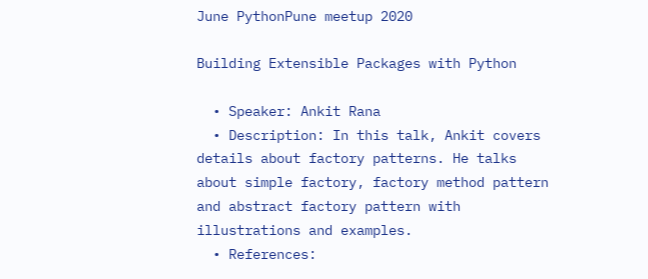June PythonPune meetup 2020

Building Extensible Packages with Python

  • Speaker: Ankit Rana
  • Description: In this talk, Ankit covers details about factory patterns. He talks about simple factory, factory method pattern and abstract factory pattern with illustrations and examples.
  • References: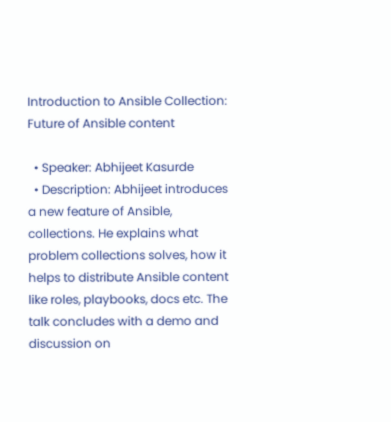Introduction to Ansible Collection: Future of Ansible content

  • Speaker: Abhijeet Kasurde
  • Description: Abhijeet introduces a new feature of Ansible, collections. He explains what problem collections solves, how it helps to distribute Ansible content like roles, playbooks, docs etc. The talk concludes with a demo and discussion on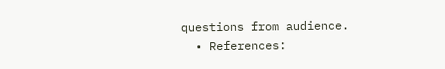questions from audience.
  • References: